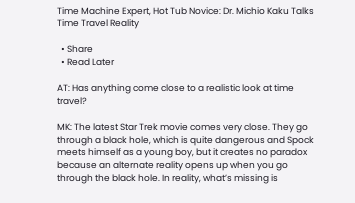Time Machine Expert, Hot Tub Novice: Dr. Michio Kaku Talks Time Travel Reality

  • Share
  • Read Later

AT: Has anything come close to a realistic look at time travel?

MK: The latest Star Trek movie comes very close. They go through a black hole, which is quite dangerous and Spock meets himself as a young boy, but it creates no paradox because an alternate reality opens up when you go through the black hole. In reality, what’s missing is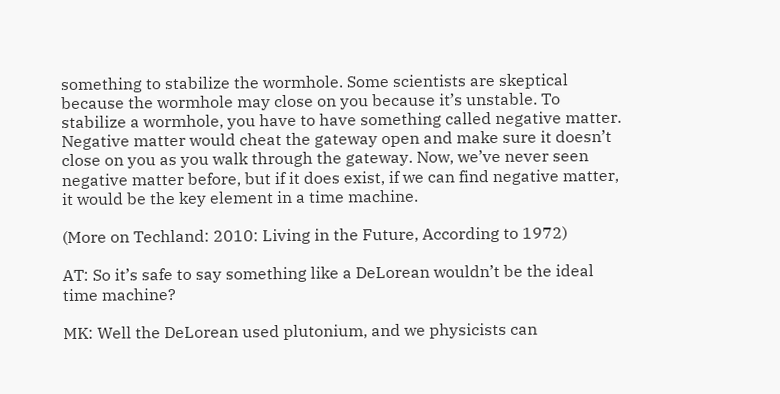something to stabilize the wormhole. Some scientists are skeptical because the wormhole may close on you because it’s unstable. To stabilize a wormhole, you have to have something called negative matter. Negative matter would cheat the gateway open and make sure it doesn’t close on you as you walk through the gateway. Now, we’ve never seen negative matter before, but if it does exist, if we can find negative matter, it would be the key element in a time machine.

(More on Techland: 2010: Living in the Future, According to 1972)

AT: So it’s safe to say something like a DeLorean wouldn’t be the ideal time machine?

MK: Well the DeLorean used plutonium, and we physicists can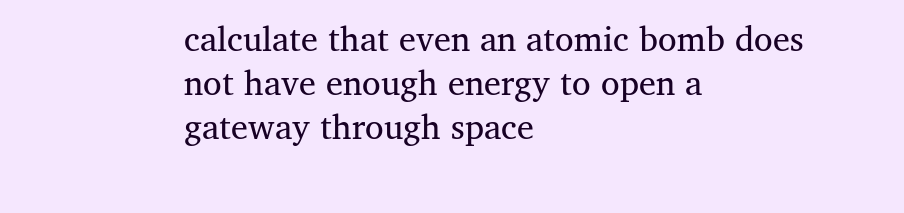calculate that even an atomic bomb does not have enough energy to open a gateway through space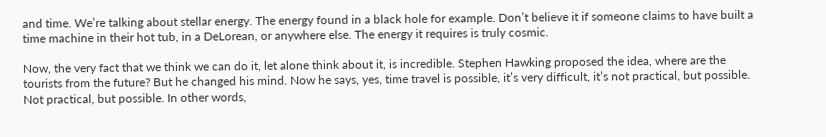and time. We’re talking about stellar energy. The energy found in a black hole for example. Don’t believe it if someone claims to have built a time machine in their hot tub, in a DeLorean, or anywhere else. The energy it requires is truly cosmic.

Now, the very fact that we think we can do it, let alone think about it, is incredible. Stephen Hawking proposed the idea, where are the tourists from the future? But he changed his mind. Now he says, yes, time travel is possible, it’s very difficult, it’s not practical, but possible. Not practical, but possible. In other words,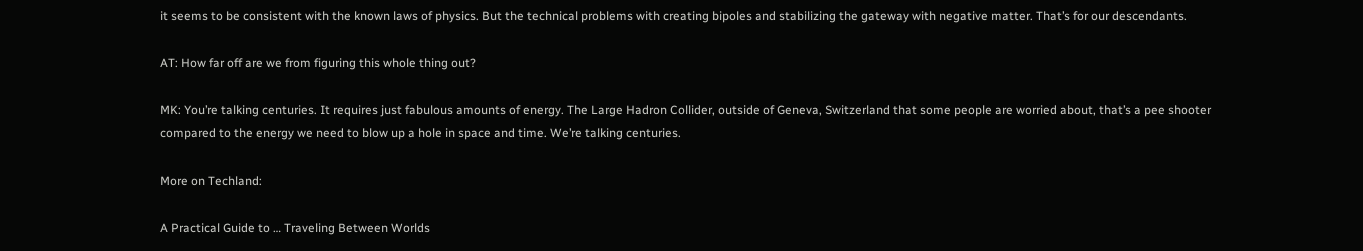it seems to be consistent with the known laws of physics. But the technical problems with creating bipoles and stabilizing the gateway with negative matter. That’s for our descendants.

AT: How far off are we from figuring this whole thing out?

MK: You’re talking centuries. It requires just fabulous amounts of energy. The Large Hadron Collider, outside of Geneva, Switzerland that some people are worried about, that’s a pee shooter compared to the energy we need to blow up a hole in space and time. We’re talking centuries.

More on Techland:

A Practical Guide to … Traveling Between Worlds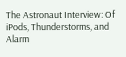The Astronaut Interview: Of iPods, Thunderstorms, and Alarm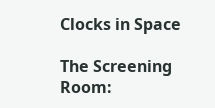Clocks in Space

The Screening Room: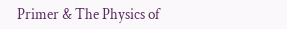Primer & The Physics of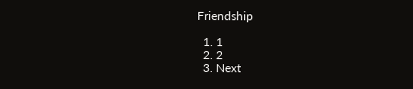Friendship

  1. 1
  2. 2
  3. Next